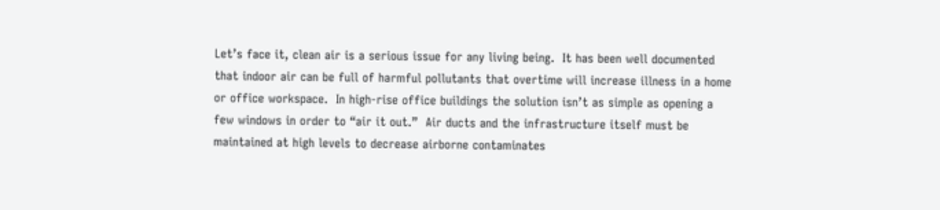Let’s face it, clean air is a serious issue for any living being.  It has been well documented that indoor air can be full of harmful pollutants that overtime will increase illness in a home or office workspace.  In high-rise office buildings the solution isn’t as simple as opening a few windows in order to “air it out.”  Air ducts and the infrastructure itself must be maintained at high levels to decrease airborne contaminates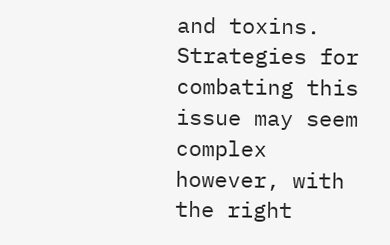and toxins. Strategies for combating this issue may seem complex however, with the right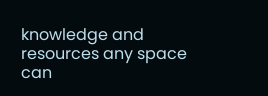knowledge and resources any space can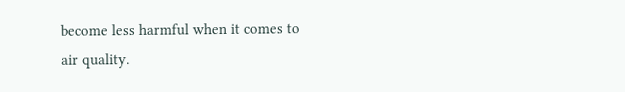become less harmful when it comes to air quality.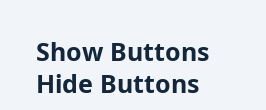Show Buttons
Hide Buttons